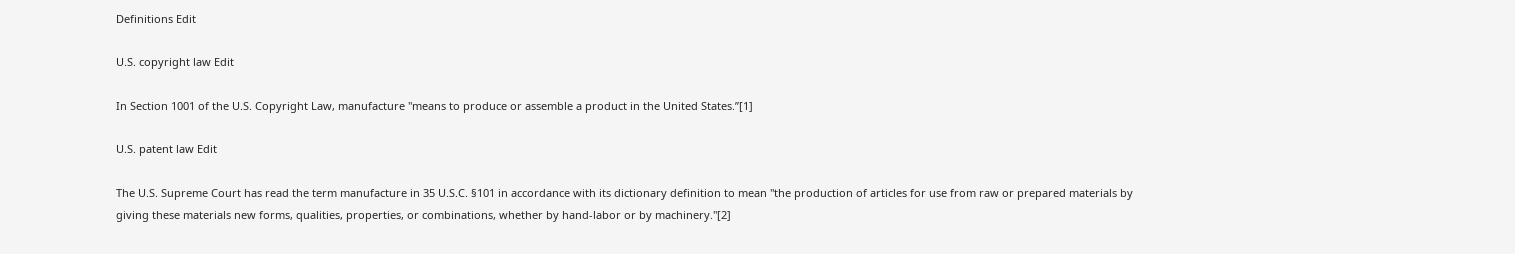Definitions Edit

U.S. copyright law Edit

In Section 1001 of the U.S. Copyright Law, manufacture "means to produce or assemble a product in the United States.”[1]

U.S. patent law Edit

The U.S. Supreme Court has read the term manufacture in 35 U.S.C. §101 in accordance with its dictionary definition to mean "the production of articles for use from raw or prepared materials by giving these materials new forms, qualities, properties, or combinations, whether by hand-labor or by machinery."[2]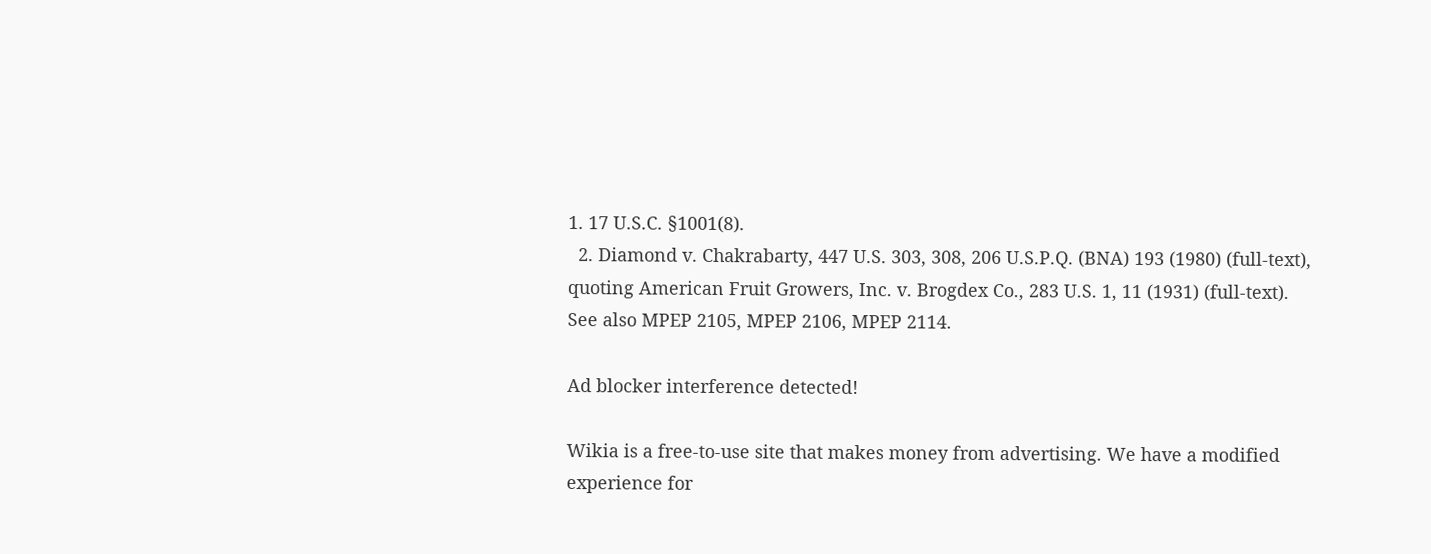1. 17 U.S.C. §1001(8).
  2. Diamond v. Chakrabarty, 447 U.S. 303, 308, 206 U.S.P.Q. (BNA) 193 (1980) (full-text), quoting American Fruit Growers, Inc. v. Brogdex Co., 283 U.S. 1, 11 (1931) (full-text). See also MPEP 2105, MPEP 2106, MPEP 2114.

Ad blocker interference detected!

Wikia is a free-to-use site that makes money from advertising. We have a modified experience for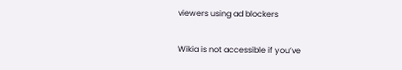viewers using ad blockers

Wikia is not accessible if you’ve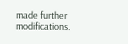made further modifications.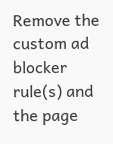Remove the custom ad blocker rule(s) and the page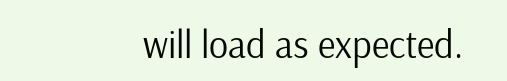will load as expected.